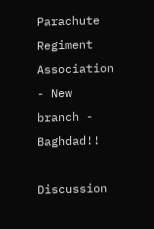Parachute Regiment Association - New branch - Baghdad!!

Discussion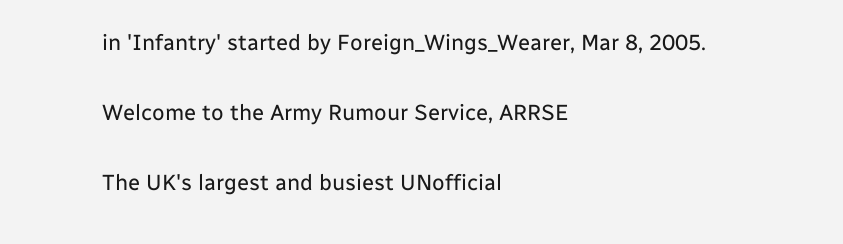in 'Infantry' started by Foreign_Wings_Wearer, Mar 8, 2005.

Welcome to the Army Rumour Service, ARRSE

The UK's largest and busiest UNofficial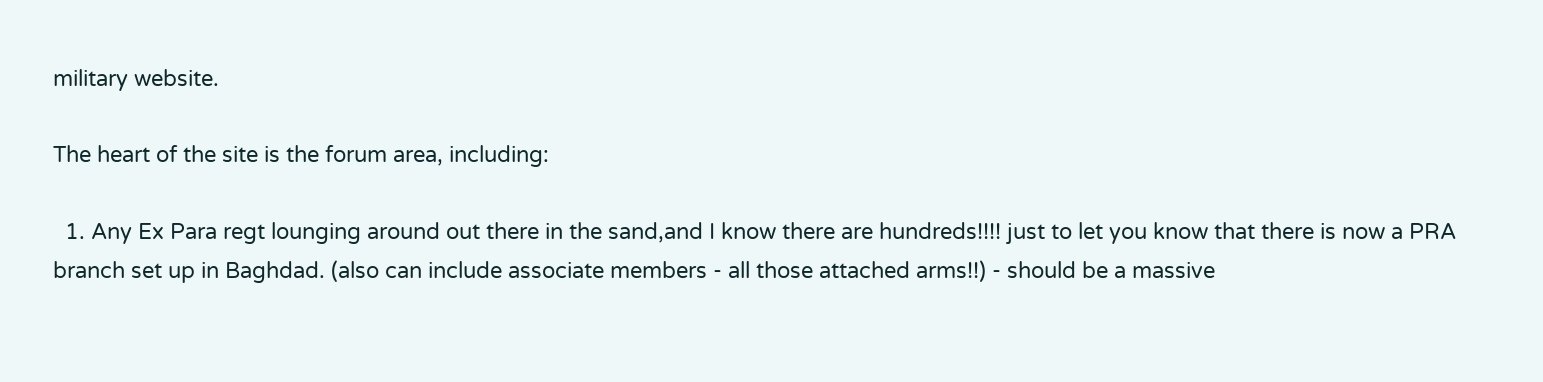military website.

The heart of the site is the forum area, including:

  1. Any Ex Para regt lounging around out there in the sand,and I know there are hundreds!!!! just to let you know that there is now a PRA branch set up in Baghdad. (also can include associate members - all those attached arms!!) - should be a massive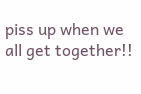piss up when we all get together!!